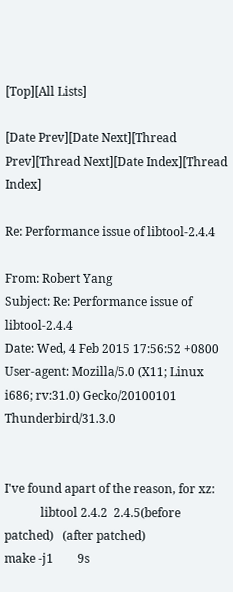[Top][All Lists]

[Date Prev][Date Next][Thread Prev][Thread Next][Date Index][Thread Index]

Re: Performance issue of libtool-2.4.4

From: Robert Yang
Subject: Re: Performance issue of libtool-2.4.4
Date: Wed, 4 Feb 2015 17:56:52 +0800
User-agent: Mozilla/5.0 (X11; Linux i686; rv:31.0) Gecko/20100101 Thunderbird/31.3.0


I've found apart of the reason, for xz:
            libtool 2.4.2  2.4.5(before patched)   (after patched)
make -j1        9s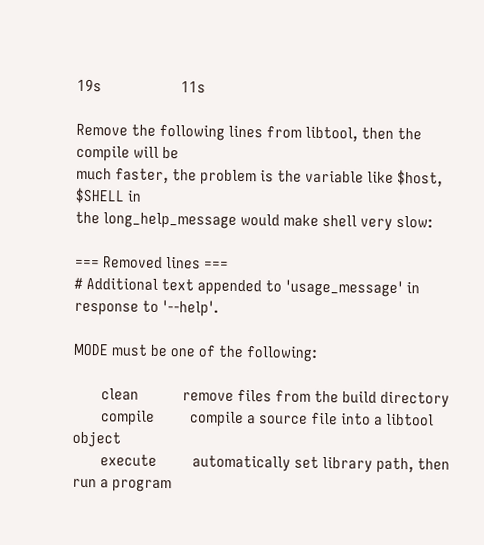19s                    11s

Remove the following lines from libtool, then the compile will be
much faster, the problem is the variable like $host, $SHELL in
the long_help_message would make shell very slow:

=== Removed lines ===
# Additional text appended to 'usage_message' in response to '--help'.

MODE must be one of the following:

       clean           remove files from the build directory
       compile         compile a source file into a libtool object
       execute         automatically set library path, then run a program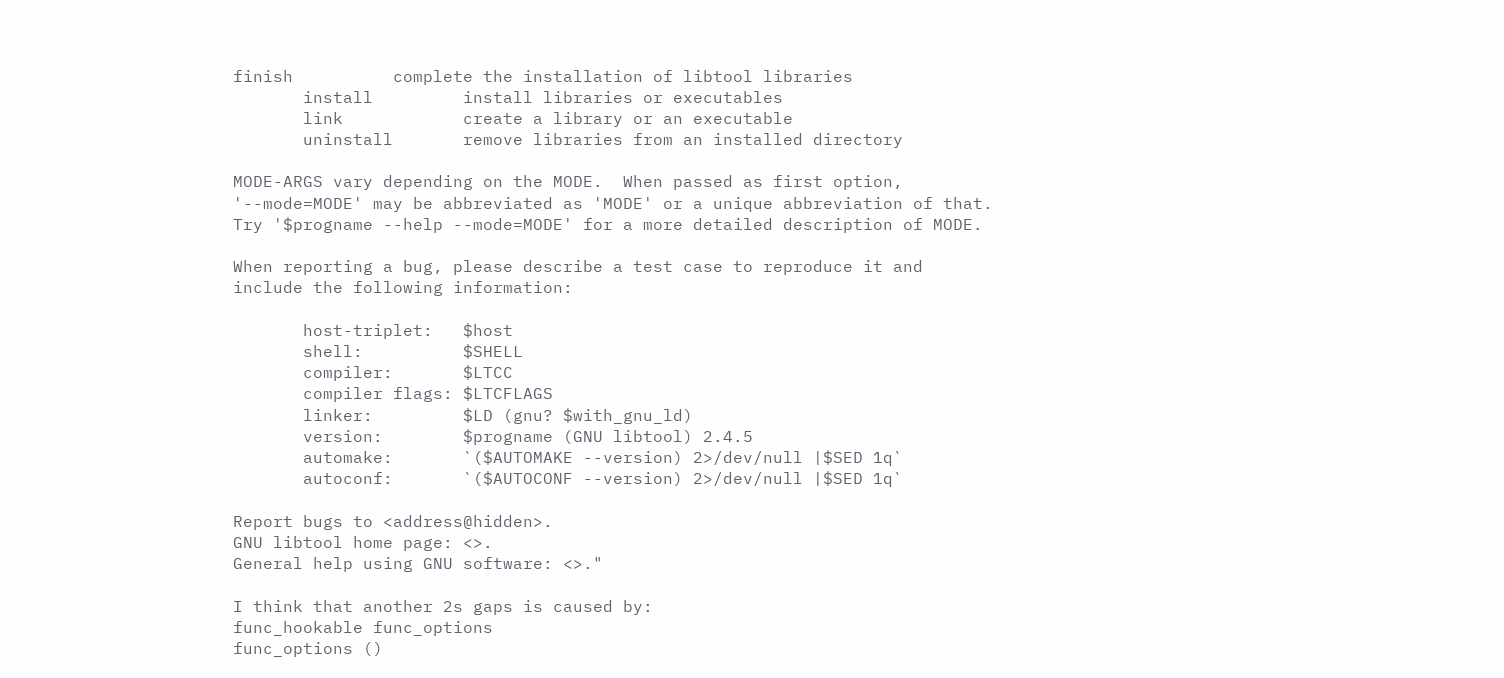finish          complete the installation of libtool libraries
       install         install libraries or executables
       link            create a library or an executable
       uninstall       remove libraries from an installed directory

MODE-ARGS vary depending on the MODE.  When passed as first option,
'--mode=MODE' may be abbreviated as 'MODE' or a unique abbreviation of that.
Try '$progname --help --mode=MODE' for a more detailed description of MODE.

When reporting a bug, please describe a test case to reproduce it and
include the following information:

       host-triplet:   $host
       shell:          $SHELL
       compiler:       $LTCC
       compiler flags: $LTCFLAGS
       linker:         $LD (gnu? $with_gnu_ld)
       version:        $progname (GNU libtool) 2.4.5
       automake:       `($AUTOMAKE --version) 2>/dev/null |$SED 1q`
       autoconf:       `($AUTOCONF --version) 2>/dev/null |$SED 1q`

Report bugs to <address@hidden>.
GNU libtool home page: <>.
General help using GNU software: <>."

I think that another 2s gaps is caused by:
func_hookable func_options
func_options ()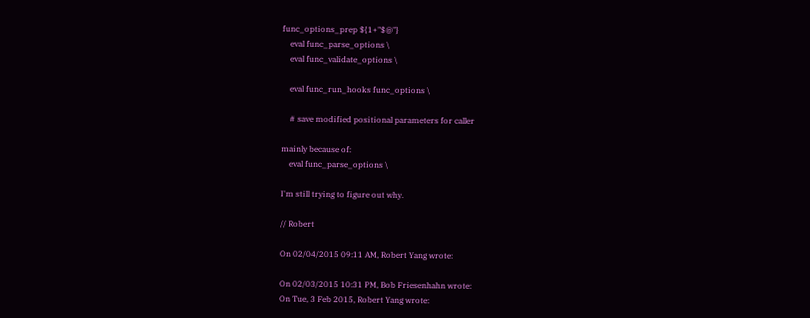func_options_prep ${1+"$@"}
    eval func_parse_options \
    eval func_validate_options \

    eval func_run_hooks func_options \

    # save modified positional parameters for caller

mainly because of:
    eval func_parse_options \

I'm still trying to figure out why.

// Robert

On 02/04/2015 09:11 AM, Robert Yang wrote:

On 02/03/2015 10:31 PM, Bob Friesenhahn wrote:
On Tue, 3 Feb 2015, Robert Yang wrote: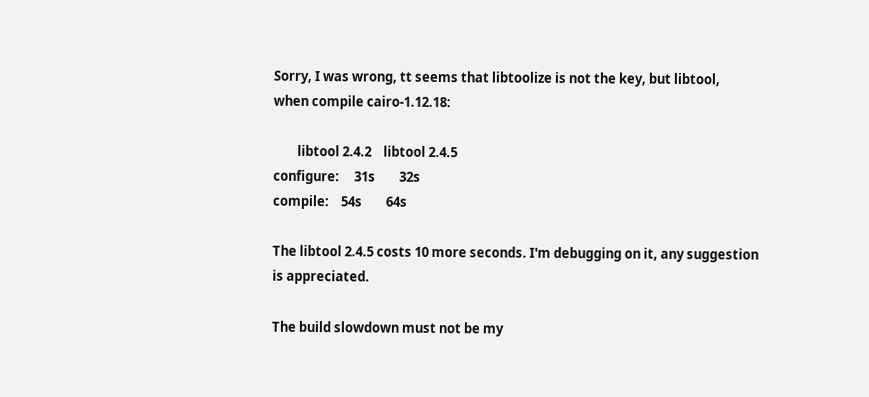Sorry, I was wrong, tt seems that libtoolize is not the key, but libtool,
when compile cairo-1.12.18:

        libtool 2.4.2    libtool 2.4.5
configure:     31s        32s
compile:    54s        64s

The libtool 2.4.5 costs 10 more seconds. I'm debugging on it, any suggestion
is appreciated.

The build slowdown must not be my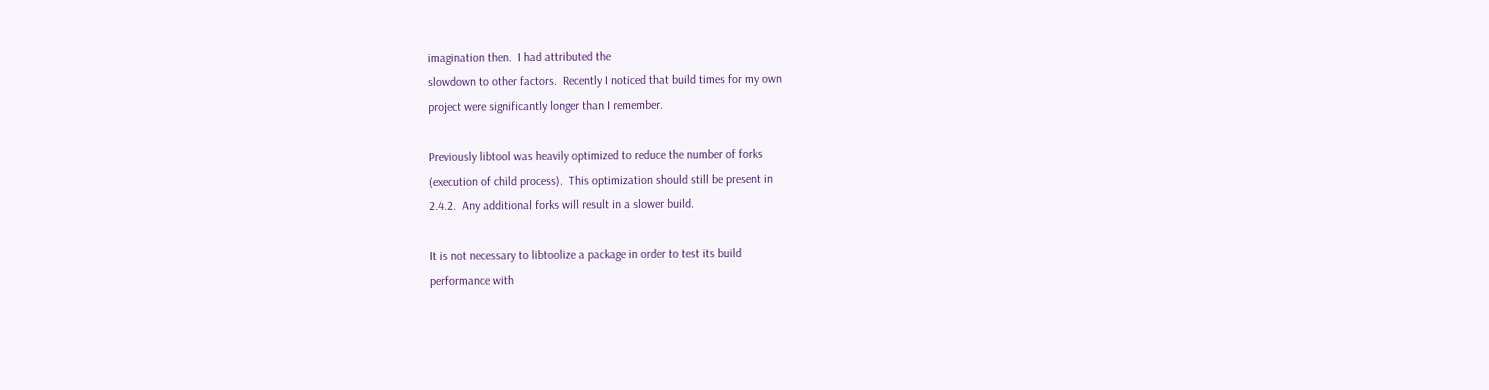imagination then.  I had attributed the
slowdown to other factors.  Recently I noticed that build times for my own
project were significantly longer than I remember.

Previously libtool was heavily optimized to reduce the number of forks
(execution of child process).  This optimization should still be present in
2.4.2.  Any additional forks will result in a slower build.

It is not necessary to libtoolize a package in order to test its build
performance with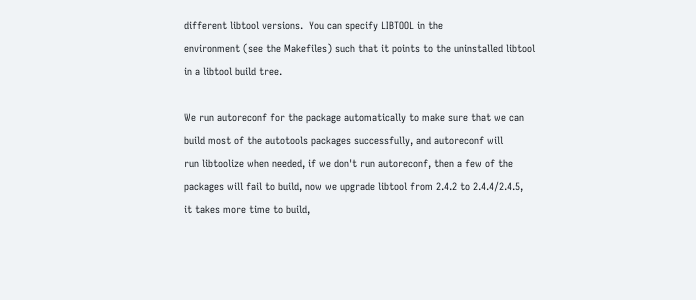different libtool versions.  You can specify LIBTOOL in the
environment (see the Makefiles) such that it points to the uninstalled libtool
in a libtool build tree.

We run autoreconf for the package automatically to make sure that we can
build most of the autotools packages successfully, and autoreconf will
run libtoolize when needed, if we don't run autoreconf, then a few of the
packages will fail to build, now we upgrade libtool from 2.4.2 to 2.4.4/2.4.5,
it takes more time to build,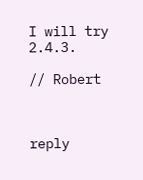I will try 2.4.3.

// Robert



reply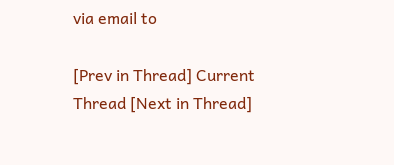via email to

[Prev in Thread] Current Thread [Next in Thread]